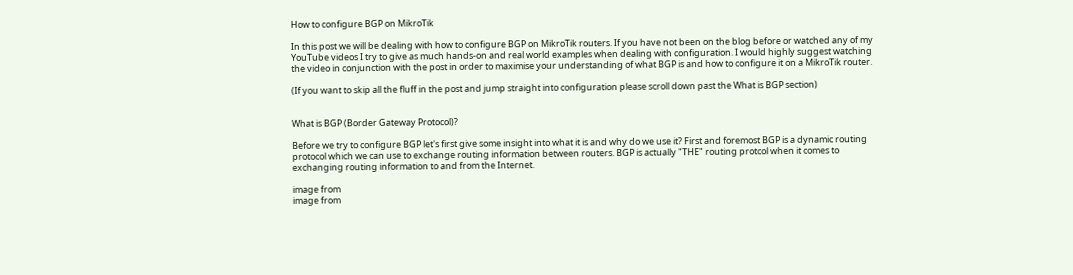How to configure BGP on MikroTik

In this post we will be dealing with how to configure BGP on MikroTik routers. If you have not been on the blog before or watched any of my YouTube videos I try to give as much hands-on and real world examples when dealing with configuration. I would highly suggest watching the video in conjunction with the post in order to maximise your understanding of what BGP is and how to configure it on a MikroTik router.

(If you want to skip all the fluff in the post and jump straight into configuration please scroll down past the What is BGP section)


What is BGP (Border Gateway Protocol)?

Before we try to configure BGP let's first give some insight into what it is and why do we use it? First and foremost BGP is a dynamic routing protocol which we can use to exchange routing information between routers. BGP is actually "THE" routing protcol when it comes to exchanging routing information to and from the Internet.

image from
image from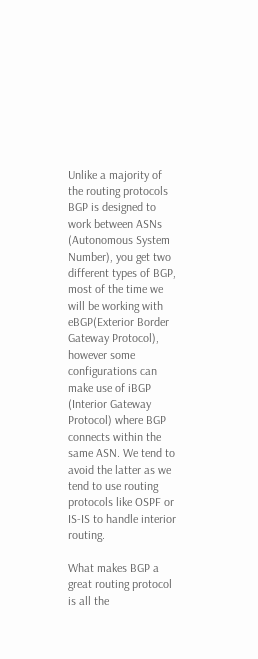Unlike a majority of the routing protocols BGP is designed to work between ASNs (Autonomous System Number), you get two different types of BGP, most of the time we will be working with eBGP(Exterior Border Gateway Protocol), however some configurations can make use of iBGP (Interior Gateway Protocol) where BGP connects within the same ASN. We tend to avoid the latter as we tend to use routing protocols like OSPF or IS-IS to handle interior routing.

What makes BGP a great routing protocol is all the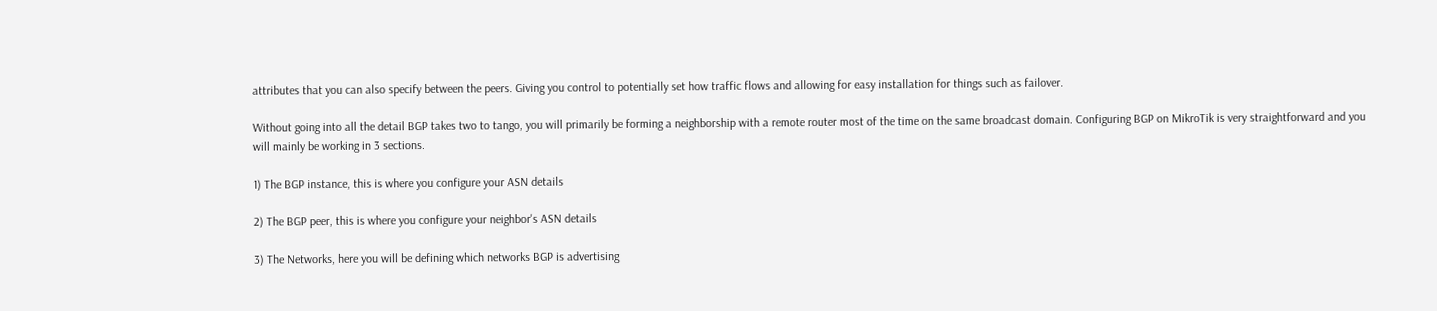attributes that you can also specify between the peers. Giving you control to potentially set how traffic flows and allowing for easy installation for things such as failover.

Without going into all the detail BGP takes two to tango, you will primarily be forming a neighborship with a remote router most of the time on the same broadcast domain. Configuring BGP on MikroTik is very straightforward and you will mainly be working in 3 sections.

1) The BGP instance, this is where you configure your ASN details

2) The BGP peer, this is where you configure your neighbor's ASN details

3) The Networks, here you will be defining which networks BGP is advertising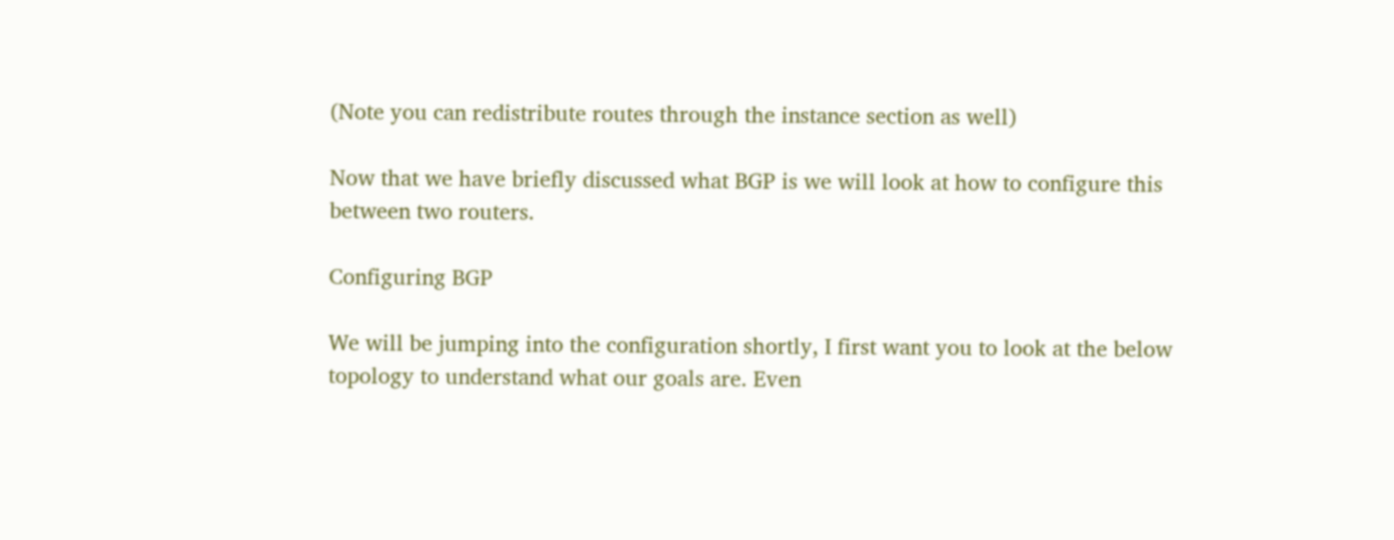(Note you can redistribute routes through the instance section as well)

Now that we have briefly discussed what BGP is we will look at how to configure this between two routers.

Configuring BGP

We will be jumping into the configuration shortly, I first want you to look at the below topology to understand what our goals are. Even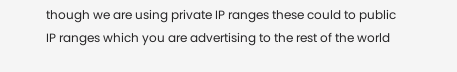though we are using private IP ranges these could to public IP ranges which you are advertising to the rest of the world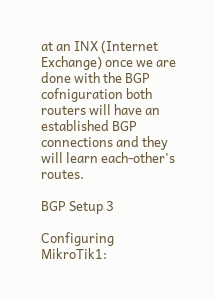at an INX (Internet Exchange) once we are done with the BGP cofniguration both routers will have an established BGP connections and they will learn each-other's routes.

BGP Setup 3

Configuring MikroTik1: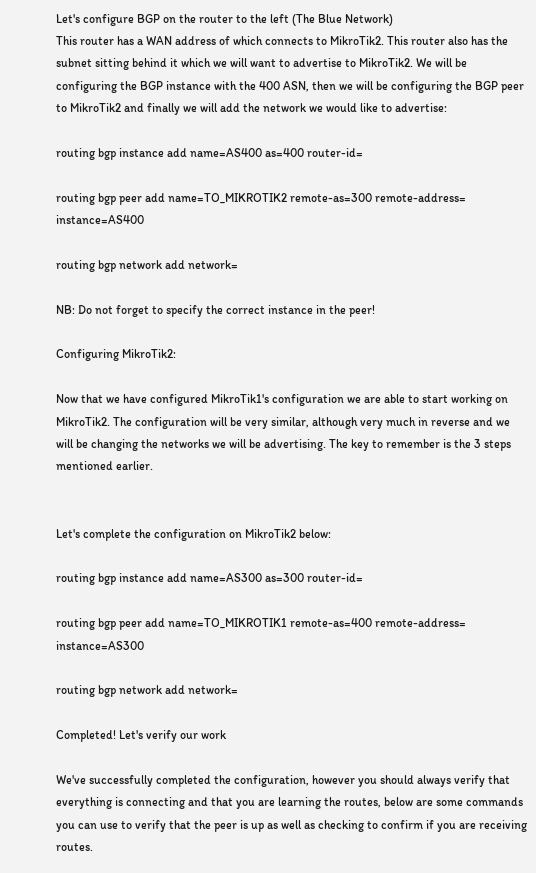Let's configure BGP on the router to the left (The Blue Network)
This router has a WAN address of which connects to MikroTik2. This router also has the subnet sitting behind it which we will want to advertise to MikroTik2. We will be configuring the BGP instance with the 400 ASN, then we will be configuring the BGP peer to MikroTik2 and finally we will add the network we would like to advertise:

routing bgp instance add name=AS400 as=400 router-id=

routing bgp peer add name=TO_MIKROTIK2 remote-as=300 remote-address= instance=AS400

routing bgp network add network=

NB: Do not forget to specify the correct instance in the peer!

Configuring MikroTik2:

Now that we have configured MikroTik1's configuration we are able to start working on MikroTik2. The configuration will be very similar, although very much in reverse and we will be changing the networks we will be advertising. The key to remember is the 3 steps mentioned earlier.


Let's complete the configuration on MikroTik2 below:

routing bgp instance add name=AS300 as=300 router-id=

routing bgp peer add name=TO_MIKROTIK1 remote-as=400 remote-address= instance=AS300

routing bgp network add network=

Completed! Let's verify our work

We've successfully completed the configuration, however you should always verify that everything is connecting and that you are learning the routes, below are some commands you can use to verify that the peer is up as well as checking to confirm if you are receiving routes.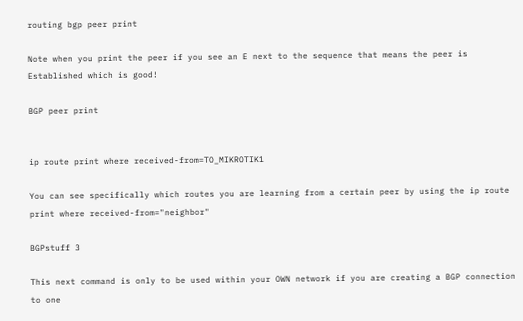routing bgp peer print

Note when you print the peer if you see an E next to the sequence that means the peer is Established which is good!

BGP peer print


ip route print where received-from=TO_MIKROTIK1

You can see specifically which routes you are learning from a certain peer by using the ip route print where received-from="neighbor"

BGPstuff 3

This next command is only to be used within your OWN network if you are creating a BGP connection to one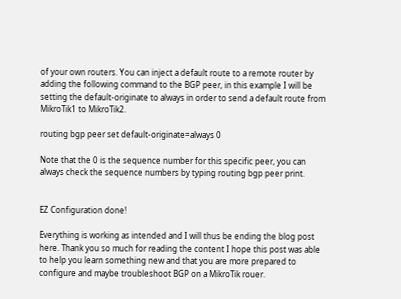of your own routers. You can inject a default route to a remote router by adding the following command to the BGP peer, in this example I will be setting the default-originate to always in order to send a default route from MikroTik1 to MikroTik2.

routing bgp peer set default-originate=always 0

Note that the 0 is the sequence number for this specific peer, you can always check the sequence numbers by typing routing bgp peer print.


EZ Configuration done!

Everything is working as intended and I will thus be ending the blog post here. Thank you so much for reading the content I hope this post was able to help you learn something new and that you are more prepared to configure and maybe troubleshoot BGP on a MikroTik rouer.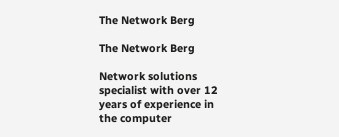The Network Berg

The Network Berg

Network solutions specialist with over 12 years of experience in the computer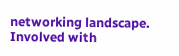networking landscape. Involved with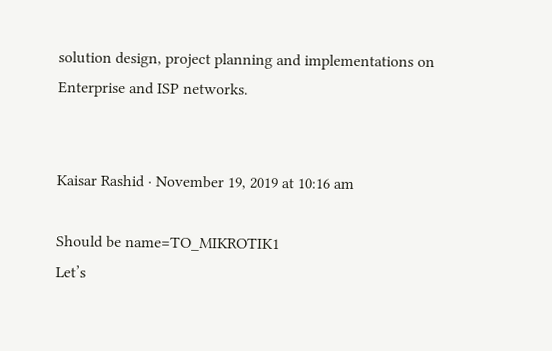solution design, project planning and implementations on Enterprise and ISP networks.


Kaisar Rashid · November 19, 2019 at 10:16 am

Should be name=TO_MIKROTIK1
Let’s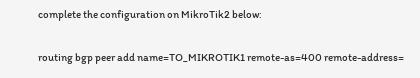complete the configuration on MikroTik2 below:

routing bgp peer add name=TO_MIKROTIK1 remote-as=400 remote-address=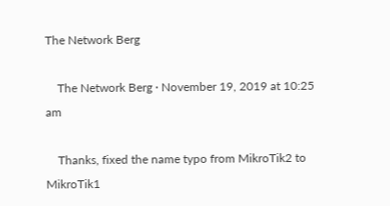The Network Berg

    The Network Berg · November 19, 2019 at 10:25 am

    Thanks, fixed the name typo from MikroTik2 to MikroTik1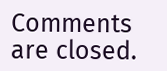Comments are closed.